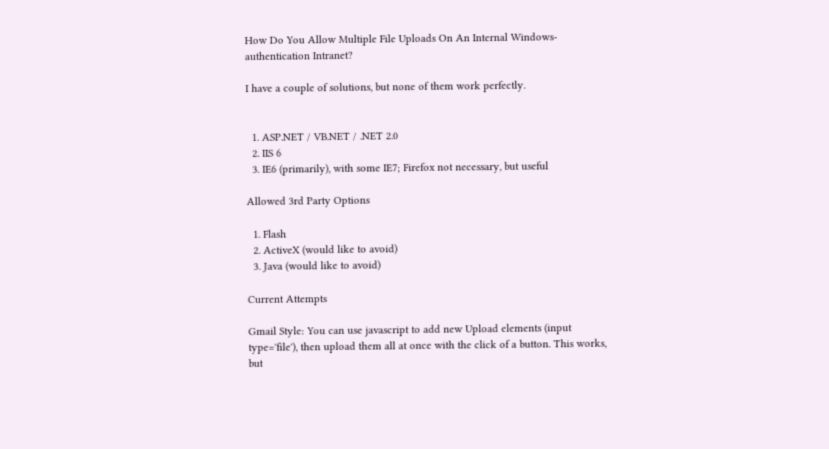How Do You Allow Multiple File Uploads On An Internal Windows-authentication Intranet?

I have a couple of solutions, but none of them work perfectly.


  1. ASP.NET / VB.NET / .NET 2.0
  2. IIS 6
  3. IE6 (primarily), with some IE7; Firefox not necessary, but useful

Allowed 3rd Party Options

  1. Flash
  2. ActiveX (would like to avoid)
  3. Java (would like to avoid)

Current Attempts

Gmail Style: You can use javascript to add new Upload elements (input type='file'), then upload them all at once with the click of a button. This works, but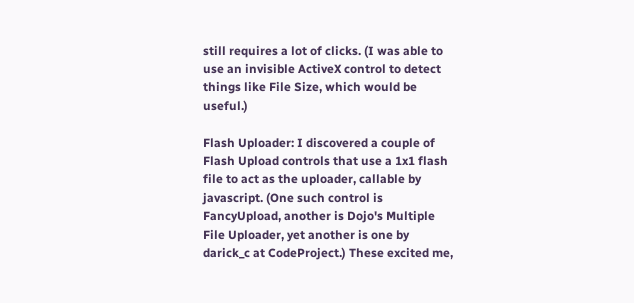still requires a lot of clicks. (I was able to use an invisible ActiveX control to detect things like File Size, which would be useful.)

Flash Uploader: I discovered a couple of Flash Upload controls that use a 1x1 flash file to act as the uploader, callable by javascript. (One such control is FancyUpload, another is Dojo's Multiple File Uploader, yet another is one by darick_c at CodeProject.) These excited me,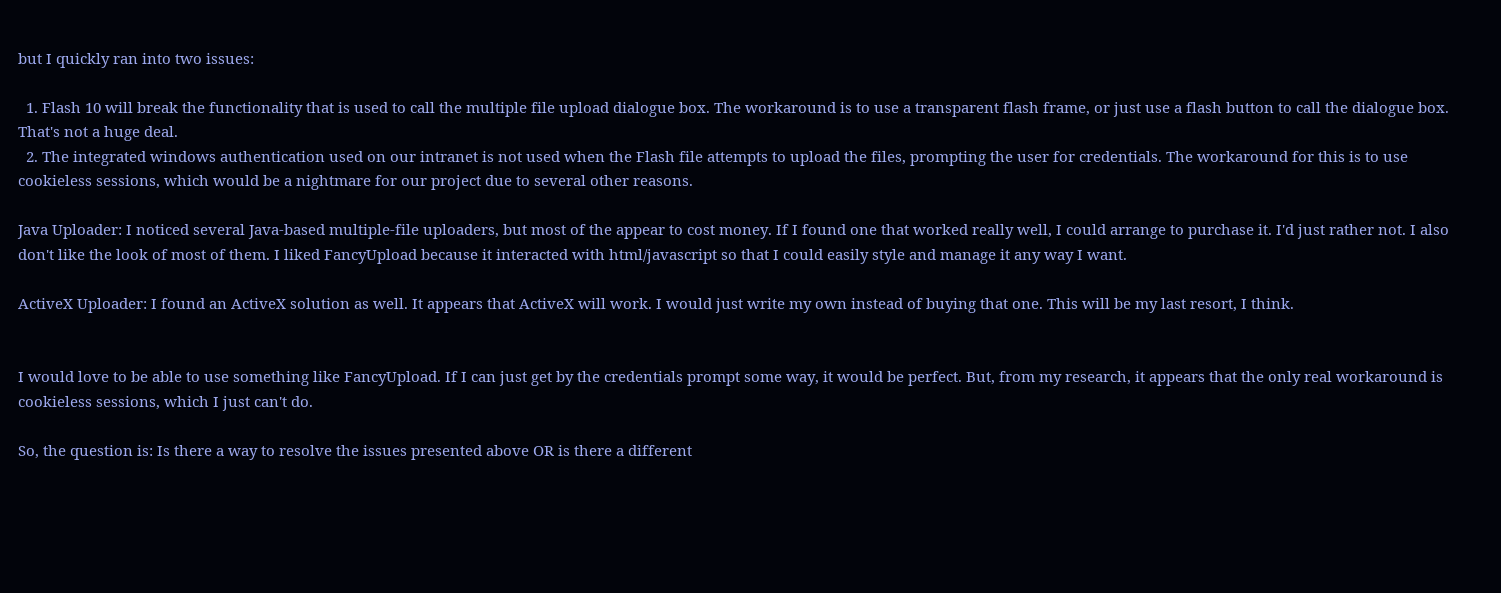but I quickly ran into two issues:

  1. Flash 10 will break the functionality that is used to call the multiple file upload dialogue box. The workaround is to use a transparent flash frame, or just use a flash button to call the dialogue box. That's not a huge deal.
  2. The integrated windows authentication used on our intranet is not used when the Flash file attempts to upload the files, prompting the user for credentials. The workaround for this is to use cookieless sessions, which would be a nightmare for our project due to several other reasons.

Java Uploader: I noticed several Java-based multiple-file uploaders, but most of the appear to cost money. If I found one that worked really well, I could arrange to purchase it. I'd just rather not. I also don't like the look of most of them. I liked FancyUpload because it interacted with html/javascript so that I could easily style and manage it any way I want.

ActiveX Uploader: I found an ActiveX solution as well. It appears that ActiveX will work. I would just write my own instead of buying that one. This will be my last resort, I think.


I would love to be able to use something like FancyUpload. If I can just get by the credentials prompt some way, it would be perfect. But, from my research, it appears that the only real workaround is cookieless sessions, which I just can't do.

So, the question is: Is there a way to resolve the issues presented above OR is there a different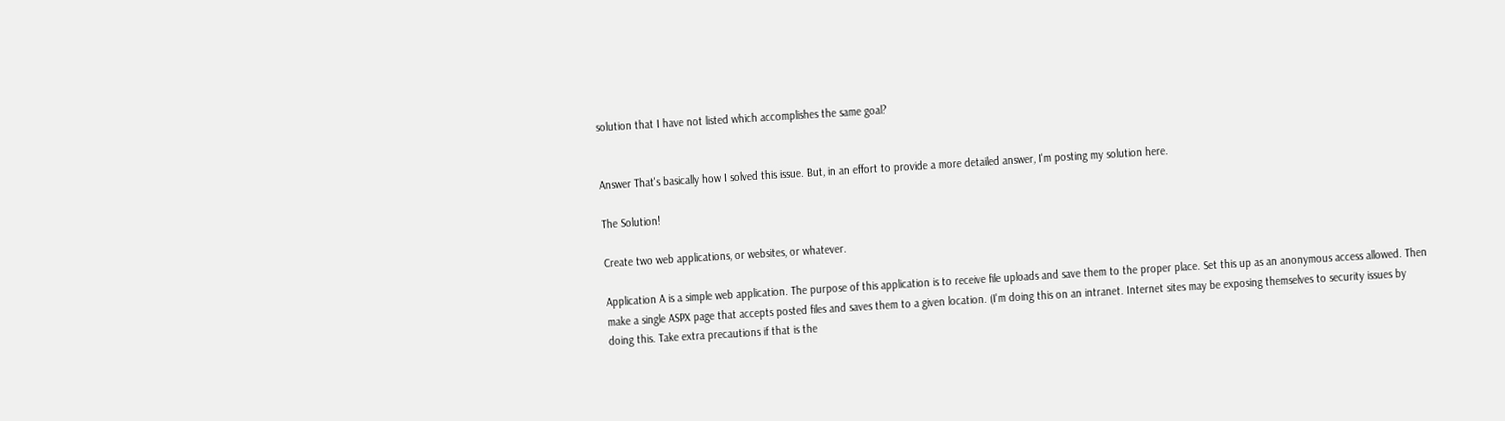solution that I have not listed which accomplishes the same goal?


Answer That's basically how I solved this issue. But, in an effort to provide a more detailed answer, I'm posting my solution here.

The Solution!

Create two web applications, or websites, or whatever.

Application A is a simple web application. The purpose of this application is to receive file uploads and save them to the proper place. Set this up as an anonymous access allowed. Then make a single ASPX page that accepts posted files and saves them to a given location. (I'm doing this on an intranet. Internet sites may be exposing themselves to security issues by doing this. Take extra precautions if that is the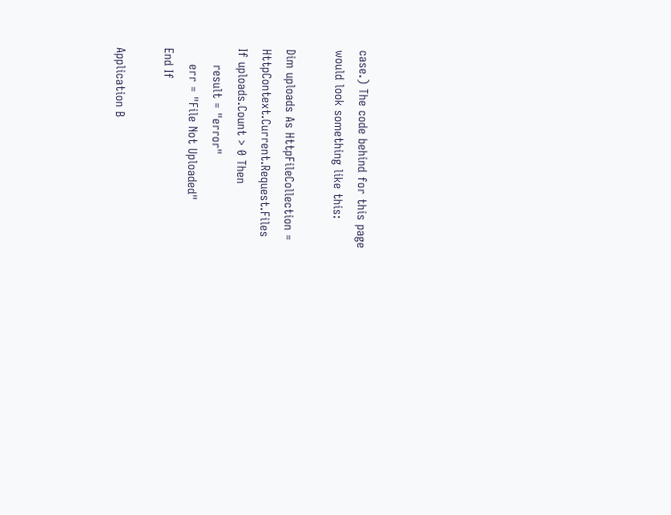case.) The code behind for this page would look something like this:

Dim uploads As HttpFileCollection = HttpContext.Current.Request.Files
If uploads.Count > 0 Then
    result = "error"
    err = "File Not Uploaded"
End If

Application B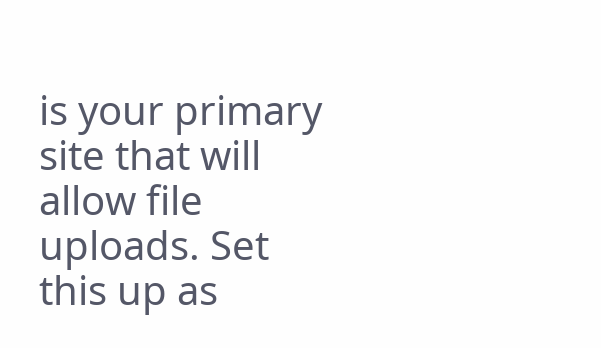is your primary site that will allow file uploads. Set this up as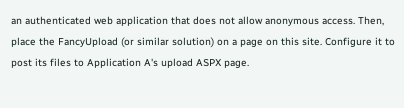an authenticated web application that does not allow anonymous access. Then, place the FancyUpload (or similar solution) on a page on this site. Configure it to post its files to Application A's upload ASPX page.